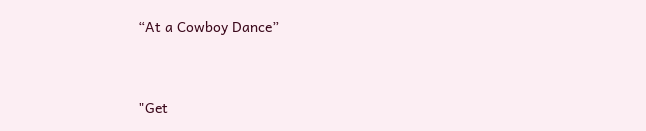“At a Cowboy Dance”


"Get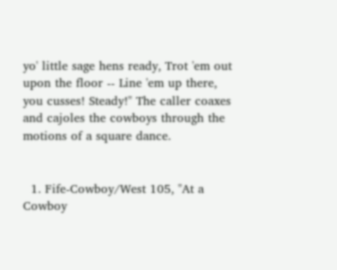yo' little sage hens ready, Trot 'em out upon the floor -- Line 'em up there, you cusses! Steady!" The caller coaxes and cajoles the cowboys through the motions of a square dance.


  1. Fife-Cowboy/West 105, "At a Cowboy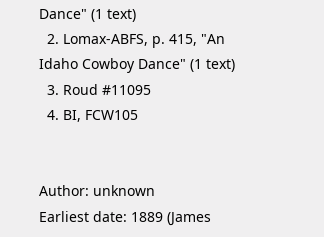Dance" (1 text)
  2. Lomax-ABFS, p. 415, "An Idaho Cowboy Dance" (1 text)
  3. Roud #11095
  4. BI, FCW105


Author: unknown
Earliest date: 1889 (James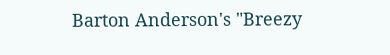Barton Anderson's "Breezy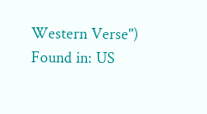Western Verse")
Found in: US